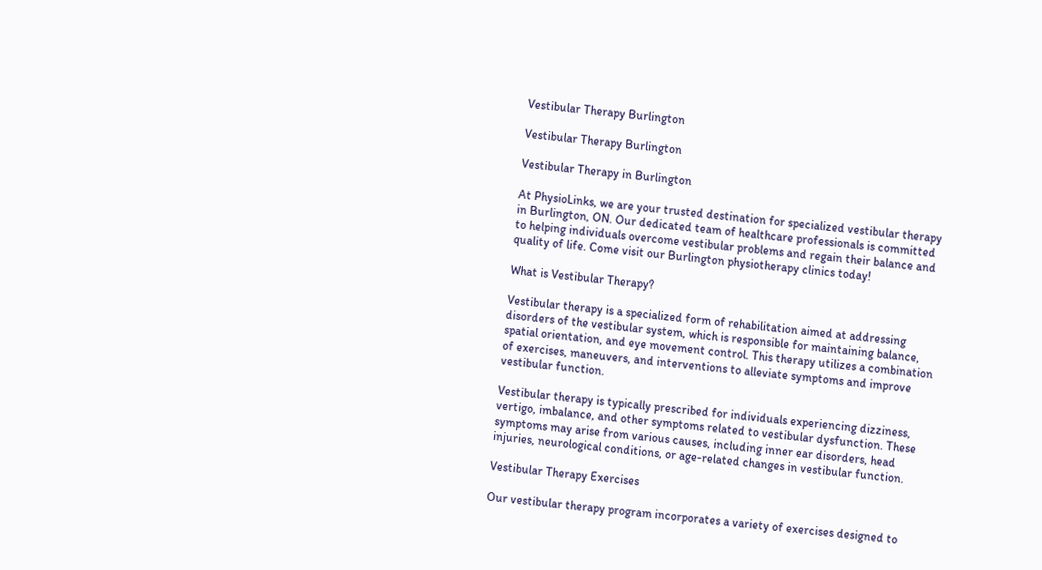Vestibular Therapy Burlington

Vestibular Therapy Burlington

Vestibular Therapy in Burlington

At PhysioLinks, we are your trusted destination for specialized vestibular therapy in Burlington, ON. Our dedicated team of healthcare professionals is committed to helping individuals overcome vestibular problems and regain their balance and quality of life. Come visit our Burlington physiotherapy clinics today!

What is Vestibular Therapy?

Vestibular therapy is a specialized form of rehabilitation aimed at addressing disorders of the vestibular system, which is responsible for maintaining balance, spatial orientation, and eye movement control. This therapy utilizes a combination of exercises, maneuvers, and interventions to alleviate symptoms and improve vestibular function.

Vestibular therapy is typically prescribed for individuals experiencing dizziness, vertigo, imbalance, and other symptoms related to vestibular dysfunction. These symptoms may arise from various causes, including inner ear disorders, head injuries, neurological conditions, or age-related changes in vestibular function.

Vestibular Therapy Exercises

Our vestibular therapy program incorporates a variety of exercises designed to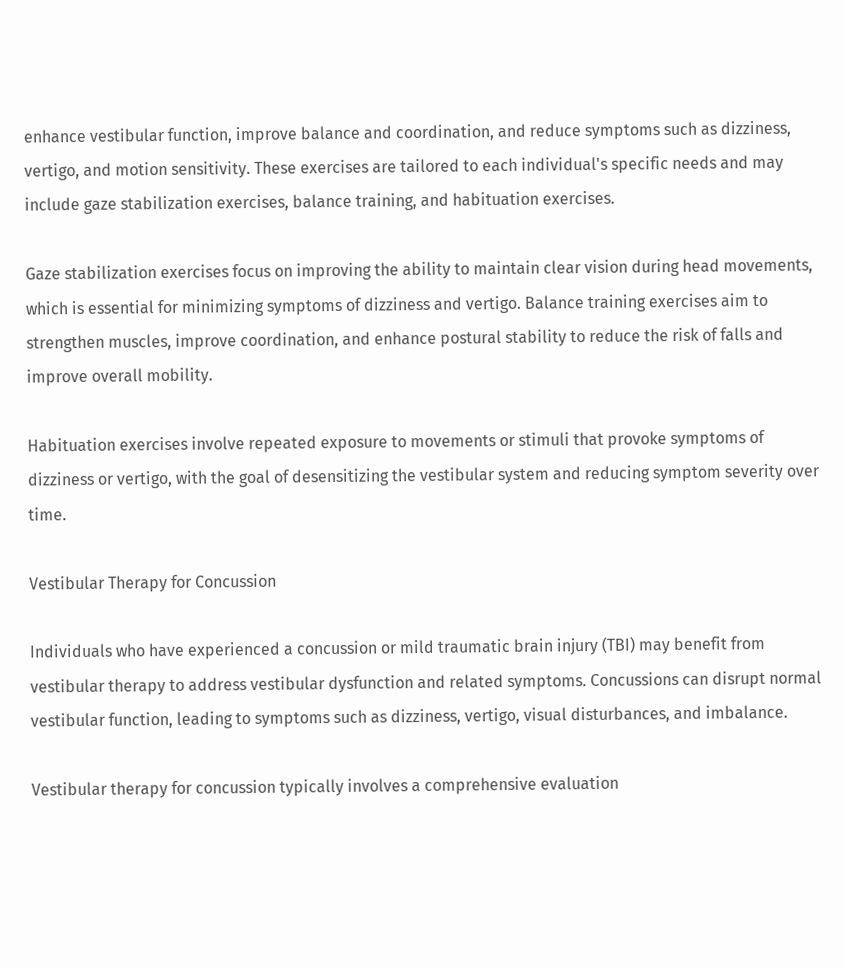enhance vestibular function, improve balance and coordination, and reduce symptoms such as dizziness, vertigo, and motion sensitivity. These exercises are tailored to each individual's specific needs and may include gaze stabilization exercises, balance training, and habituation exercises.

Gaze stabilization exercises focus on improving the ability to maintain clear vision during head movements, which is essential for minimizing symptoms of dizziness and vertigo. Balance training exercises aim to strengthen muscles, improve coordination, and enhance postural stability to reduce the risk of falls and improve overall mobility.

Habituation exercises involve repeated exposure to movements or stimuli that provoke symptoms of dizziness or vertigo, with the goal of desensitizing the vestibular system and reducing symptom severity over time.

Vestibular Therapy for Concussion

Individuals who have experienced a concussion or mild traumatic brain injury (TBI) may benefit from vestibular therapy to address vestibular dysfunction and related symptoms. Concussions can disrupt normal vestibular function, leading to symptoms such as dizziness, vertigo, visual disturbances, and imbalance.

Vestibular therapy for concussion typically involves a comprehensive evaluation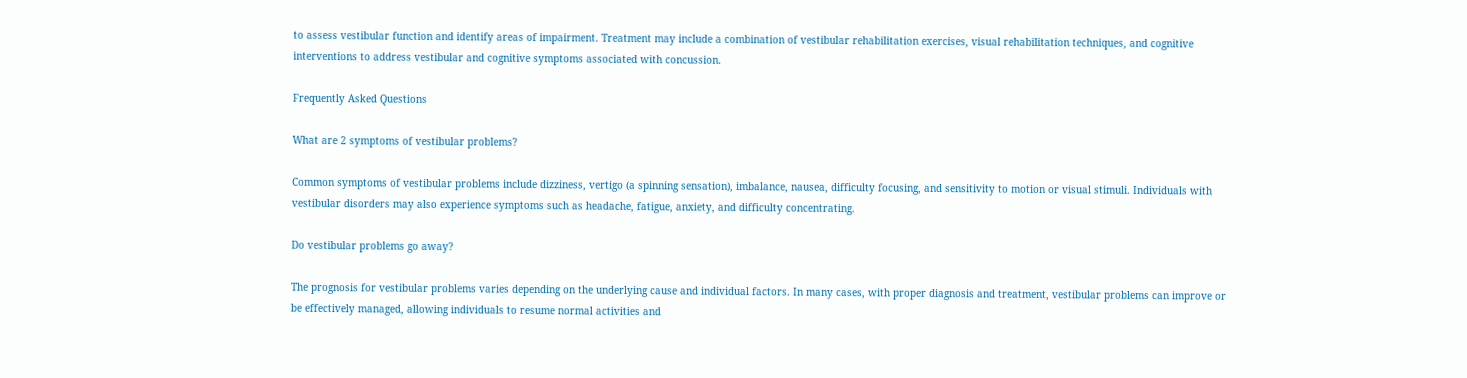to assess vestibular function and identify areas of impairment. Treatment may include a combination of vestibular rehabilitation exercises, visual rehabilitation techniques, and cognitive interventions to address vestibular and cognitive symptoms associated with concussion.

Frequently Asked Questions

What are 2 symptoms of vestibular problems?

Common symptoms of vestibular problems include dizziness, vertigo (a spinning sensation), imbalance, nausea, difficulty focusing, and sensitivity to motion or visual stimuli. Individuals with vestibular disorders may also experience symptoms such as headache, fatigue, anxiety, and difficulty concentrating.

Do vestibular problems go away?

The prognosis for vestibular problems varies depending on the underlying cause and individual factors. In many cases, with proper diagnosis and treatment, vestibular problems can improve or be effectively managed, allowing individuals to resume normal activities and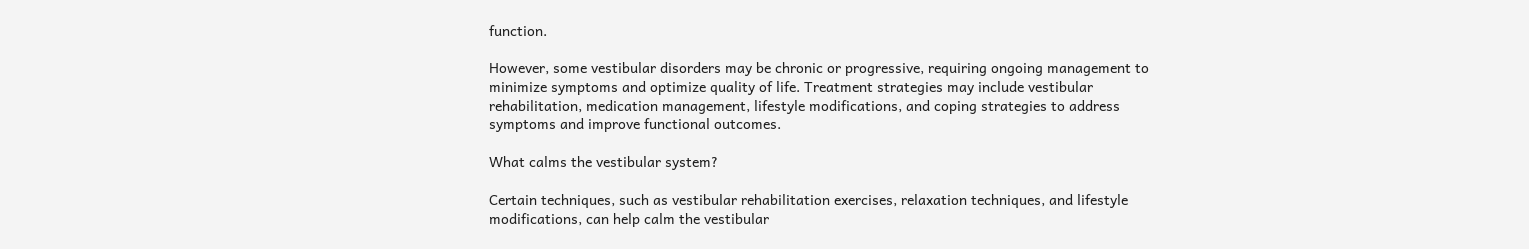function.

However, some vestibular disorders may be chronic or progressive, requiring ongoing management to minimize symptoms and optimize quality of life. Treatment strategies may include vestibular rehabilitation, medication management, lifestyle modifications, and coping strategies to address symptoms and improve functional outcomes.

What calms the vestibular system?

Certain techniques, such as vestibular rehabilitation exercises, relaxation techniques, and lifestyle modifications, can help calm the vestibular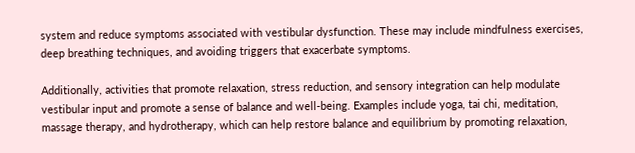system and reduce symptoms associated with vestibular dysfunction. These may include mindfulness exercises, deep breathing techniques, and avoiding triggers that exacerbate symptoms.

Additionally, activities that promote relaxation, stress reduction, and sensory integration can help modulate vestibular input and promote a sense of balance and well-being. Examples include yoga, tai chi, meditation, massage therapy, and hydrotherapy, which can help restore balance and equilibrium by promoting relaxation,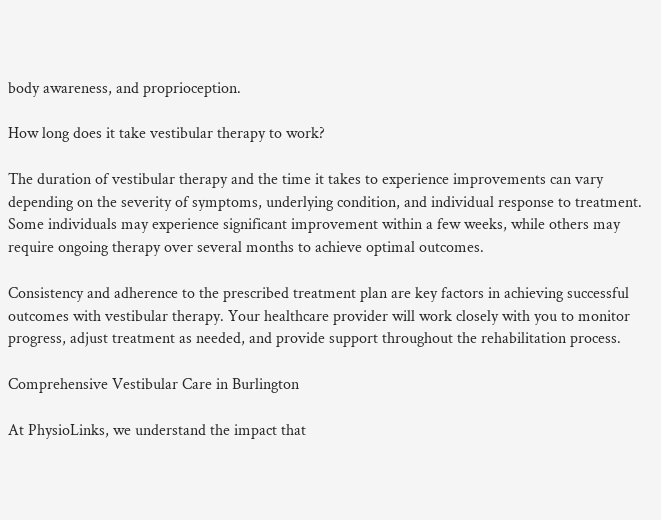body awareness, and proprioception.

How long does it take vestibular therapy to work?

The duration of vestibular therapy and the time it takes to experience improvements can vary depending on the severity of symptoms, underlying condition, and individual response to treatment. Some individuals may experience significant improvement within a few weeks, while others may require ongoing therapy over several months to achieve optimal outcomes.

Consistency and adherence to the prescribed treatment plan are key factors in achieving successful outcomes with vestibular therapy. Your healthcare provider will work closely with you to monitor progress, adjust treatment as needed, and provide support throughout the rehabilitation process.

Comprehensive Vestibular Care in Burlington

At PhysioLinks, we understand the impact that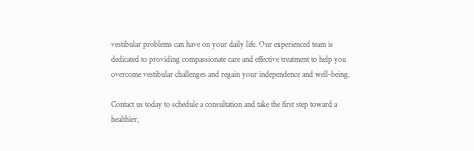vestibular problems can have on your daily life. Our experienced team is dedicated to providing compassionate care and effective treatment to help you overcome vestibular challenges and regain your independence and well-being.

Contact us today to schedule a consultation and take the first step toward a healthier,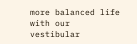more balanced life with our vestibular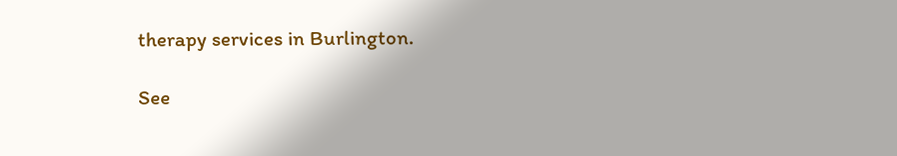therapy services in Burlington.

See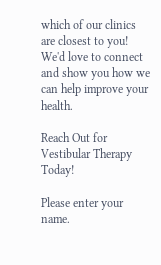which of our clinics are closest to you! We'd love to connect and show you how we can help improve your health.

Reach Out for Vestibular Therapy Today!

Please enter your name.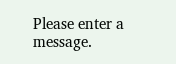Please enter a message.